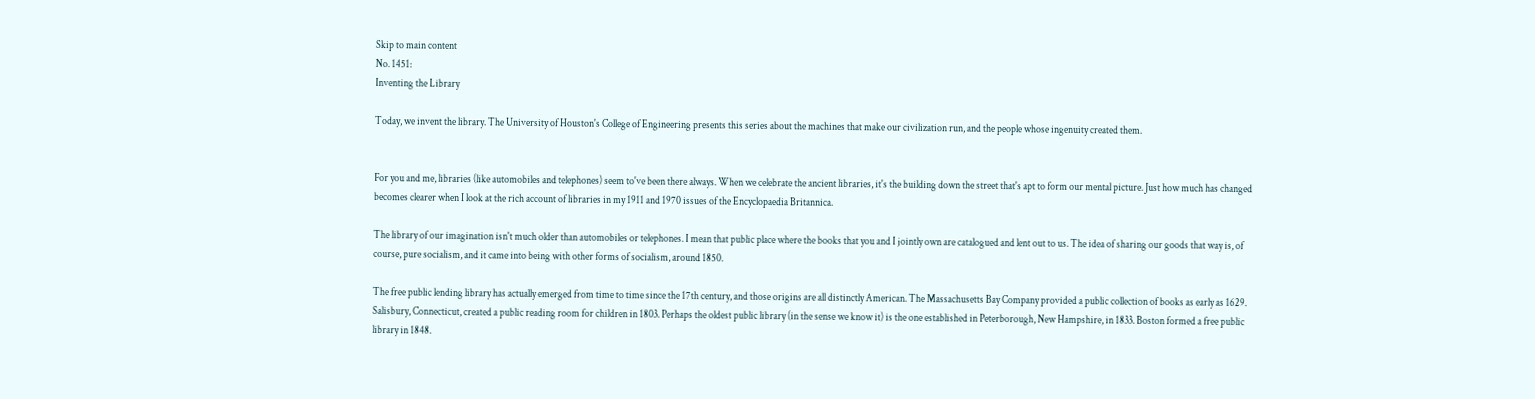Skip to main content
No. 1451:
Inventing the Library

Today, we invent the library. The University of Houston's College of Engineering presents this series about the machines that make our civilization run, and the people whose ingenuity created them.


For you and me, libraries (like automobiles and telephones) seem to've been there always. When we celebrate the ancient libraries, it's the building down the street that's apt to form our mental picture. Just how much has changed becomes clearer when I look at the rich account of libraries in my 1911 and 1970 issues of the Encyclopaedia Britannica.

The library of our imagination isn't much older than automobiles or telephones. I mean that public place where the books that you and I jointly own are catalogued and lent out to us. The idea of sharing our goods that way is, of course, pure socialism, and it came into being with other forms of socialism, around 1850.

The free public lending library has actually emerged from time to time since the 17th century, and those origins are all distinctly American. The Massachusetts Bay Company provided a public collection of books as early as 1629. Salisbury, Connecticut, created a public reading room for children in 1803. Perhaps the oldest public library (in the sense we know it) is the one established in Peterborough, New Hampshire, in 1833. Boston formed a free public library in 1848.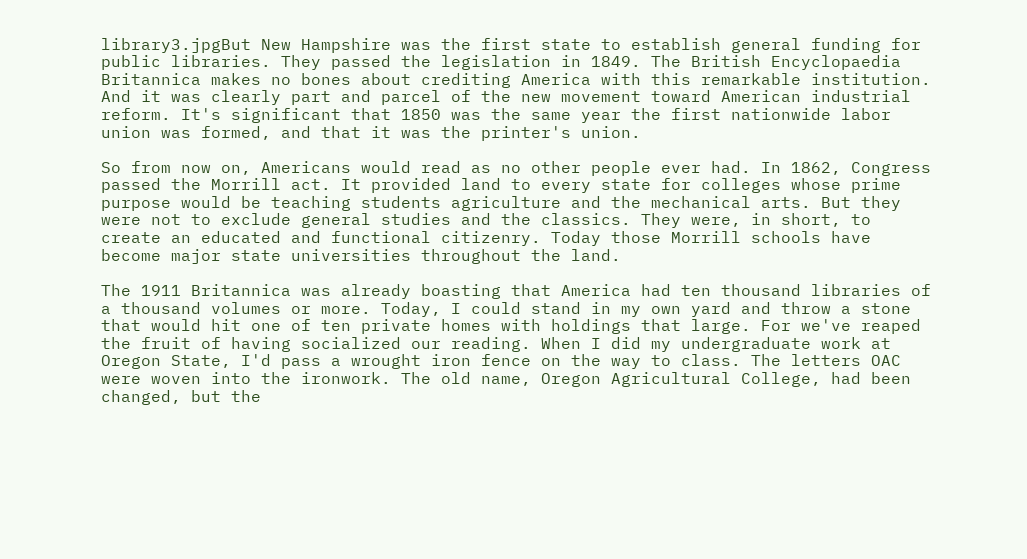library3.jpgBut New Hampshire was the first state to establish general funding for public libraries. They passed the legislation in 1849. The British Encyclopaedia Britannica makes no bones about crediting America with this remarkable institution. And it was clearly part and parcel of the new movement toward American industrial reform. It's significant that 1850 was the same year the first nationwide labor union was formed, and that it was the printer's union.

So from now on, Americans would read as no other people ever had. In 1862, Congress passed the Morrill act. It provided land to every state for colleges whose prime purpose would be teaching students agriculture and the mechanical arts. But they were not to exclude general studies and the classics. They were, in short, to create an educated and functional citizenry. Today those Morrill schools have become major state universities throughout the land.

The 1911 Britannica was already boasting that America had ten thousand libraries of a thousand volumes or more. Today, I could stand in my own yard and throw a stone that would hit one of ten private homes with holdings that large. For we've reaped the fruit of having socialized our reading. When I did my undergraduate work at Oregon State, I'd pass a wrought iron fence on the way to class. The letters OAC were woven into the ironwork. The old name, Oregon Agricultural College, had been changed, but the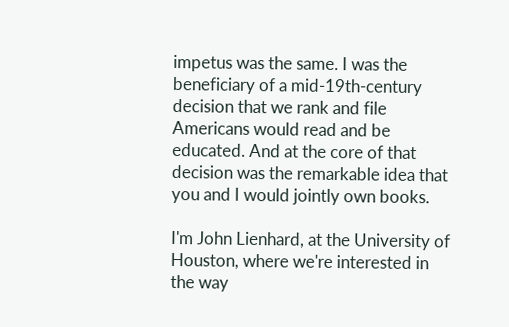impetus was the same. I was the beneficiary of a mid-19th-century decision that we rank and file Americans would read and be educated. And at the core of that decision was the remarkable idea that you and I would jointly own books.

I'm John Lienhard, at the University of Houston, where we're interested in the way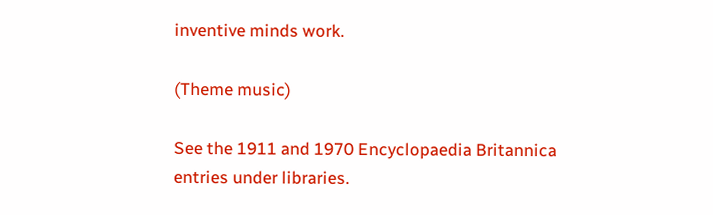inventive minds work.

(Theme music)

See the 1911 and 1970 Encyclopaedia Britannica entries under libraries.